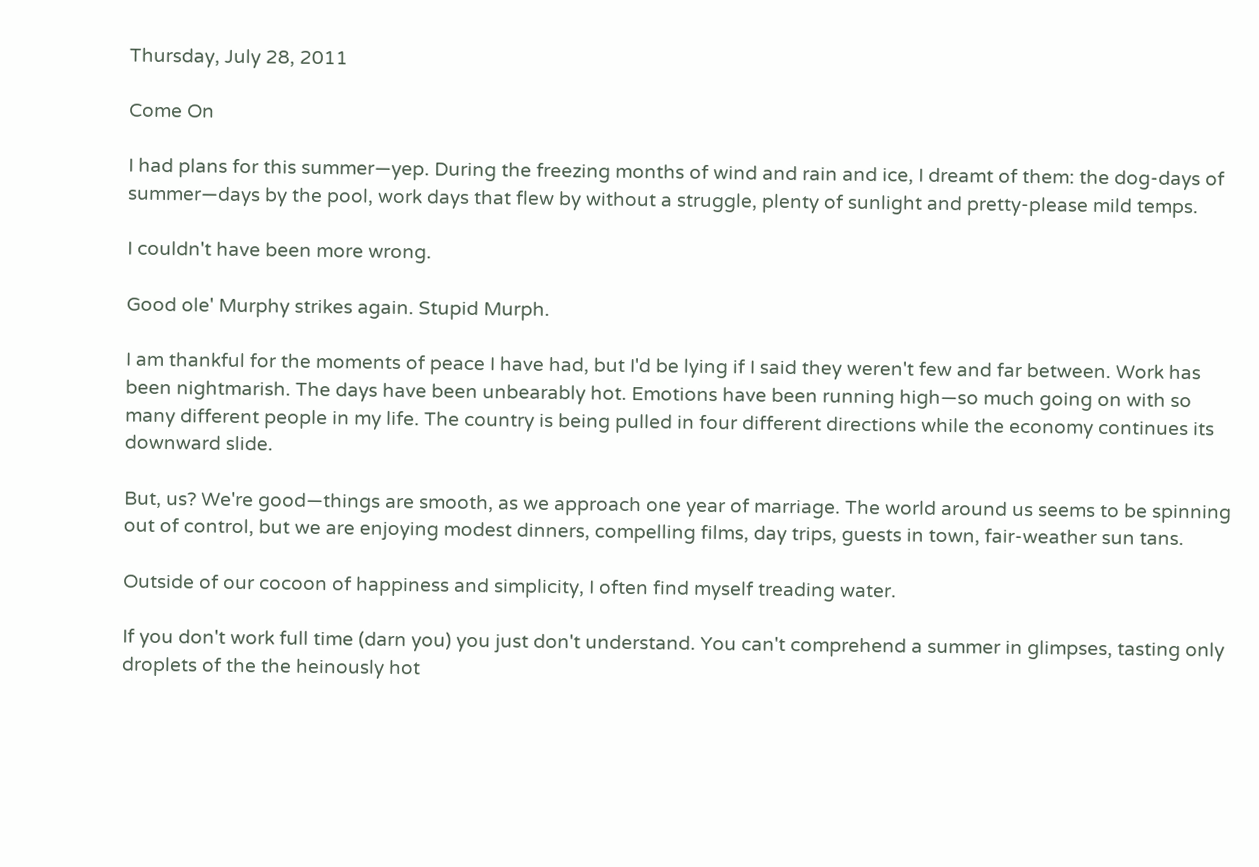Thursday, July 28, 2011

Come On

I had plans for this summer—yep. During the freezing months of wind and rain and ice, I dreamt of them: the dog-days of summer—days by the pool, work days that flew by without a struggle, plenty of sunlight and pretty-please mild temps.

I couldn't have been more wrong.

Good ole' Murphy strikes again. Stupid Murph.

I am thankful for the moments of peace I have had, but I'd be lying if I said they weren't few and far between. Work has been nightmarish. The days have been unbearably hot. Emotions have been running high—so much going on with so many different people in my life. The country is being pulled in four different directions while the economy continues its downward slide.

But, us? We're good—things are smooth, as we approach one year of marriage. The world around us seems to be spinning out of control, but we are enjoying modest dinners, compelling films, day trips, guests in town, fair-weather sun tans.

Outside of our cocoon of happiness and simplicity, I often find myself treading water.

If you don't work full time (darn you) you just don't understand. You can't comprehend a summer in glimpses, tasting only droplets of the the heinously hot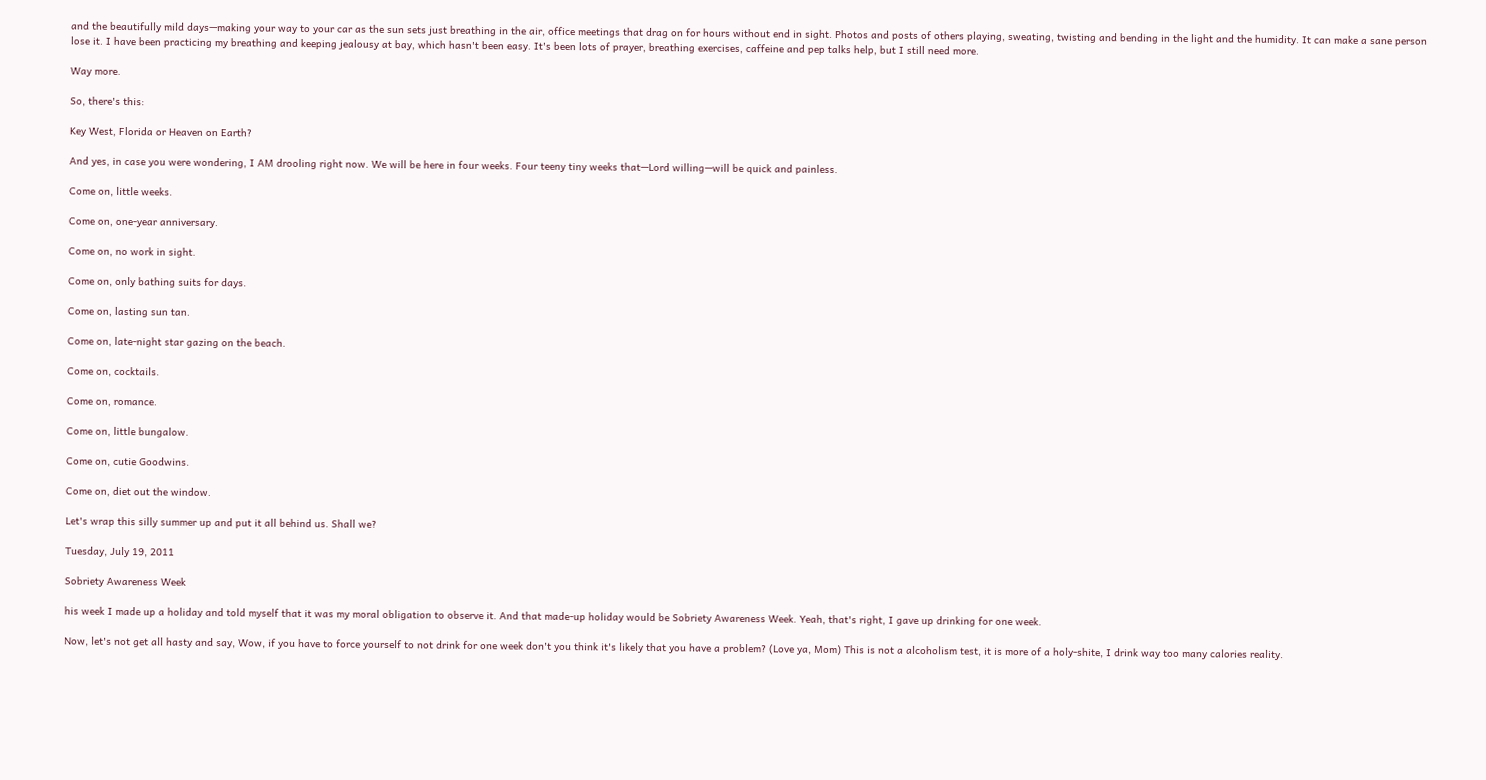and the beautifully mild days—making your way to your car as the sun sets just breathing in the air, office meetings that drag on for hours without end in sight. Photos and posts of others playing, sweating, twisting and bending in the light and the humidity. It can make a sane person lose it. I have been practicing my breathing and keeping jealousy at bay, which hasn't been easy. It's been lots of prayer, breathing exercises, caffeine and pep talks help, but I still need more.

Way more.

So, there's this:

Key West, Florida or Heaven on Earth?

And yes, in case you were wondering, I AM drooling right now. We will be here in four weeks. Four teeny tiny weeks that—Lord willing—will be quick and painless.

Come on, little weeks.

Come on, one-year anniversary.

Come on, no work in sight.

Come on, only bathing suits for days.

Come on, lasting sun tan.

Come on, late-night star gazing on the beach.

Come on, cocktails.

Come on, romance.

Come on, little bungalow.

Come on, cutie Goodwins.

Come on, diet out the window.

Let's wrap this silly summer up and put it all behind us. Shall we?

Tuesday, July 19, 2011

Sobriety Awareness Week

his week I made up a holiday and told myself that it was my moral obligation to observe it. And that made-up holiday would be Sobriety Awareness Week. Yeah, that's right, I gave up drinking for one week.

Now, let's not get all hasty and say, Wow, if you have to force yourself to not drink for one week don't you think it's likely that you have a problem? (Love ya, Mom) This is not a alcoholism test, it is more of a holy-shite, I drink way too many calories reality.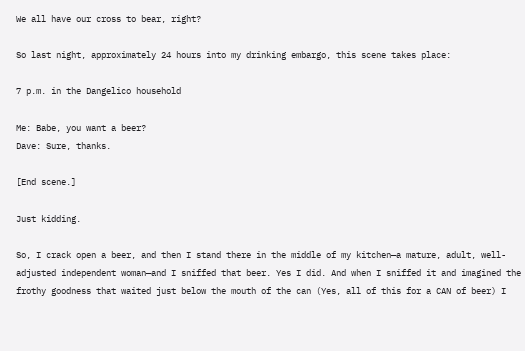We all have our cross to bear, right?

So last night, approximately 24 hours into my drinking embargo, this scene takes place:

7 p.m. in the Dangelico household

Me: Babe, you want a beer?
Dave: Sure, thanks.

[End scene.]

Just kidding.

So, I crack open a beer, and then I stand there in the middle of my kitchen—a mature, adult, well-adjusted independent woman—and I sniffed that beer. Yes I did. And when I sniffed it and imagined the frothy goodness that waited just below the mouth of the can (Yes, all of this for a CAN of beer) I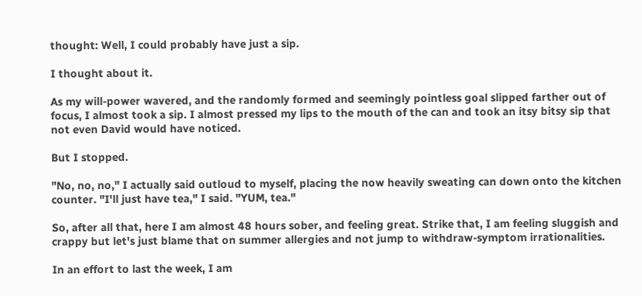thought: Well, I could probably have just a sip.

I thought about it.

As my will-power wavered, and the randomly formed and seemingly pointless goal slipped farther out of focus, I almost took a sip. I almost pressed my lips to the mouth of the can and took an itsy bitsy sip that not even David would have noticed.

But I stopped.

"No, no, no," I actually said outloud to myself, placing the now heavily sweating can down onto the kitchen counter. "I'll just have tea," I said. "YUM, tea."

So, after all that, here I am almost 48 hours sober, and feeling great. Strike that, I am feeling sluggish and crappy but let's just blame that on summer allergies and not jump to withdraw-symptom irrationalities.

In an effort to last the week, I am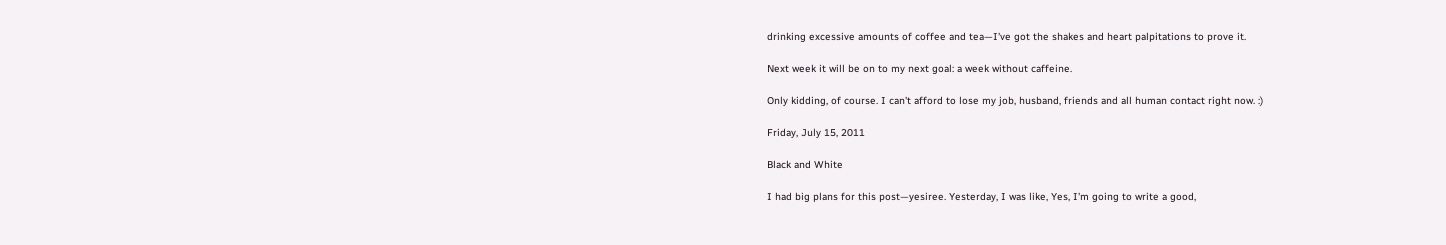drinking excessive amounts of coffee and tea—I've got the shakes and heart palpitations to prove it.

Next week it will be on to my next goal: a week without caffeine.

Only kidding, of course. I can't afford to lose my job, husband, friends and all human contact right now. :)

Friday, July 15, 2011

Black and White

I had big plans for this post—yesiree. Yesterday, I was like, Yes, I'm going to write a good,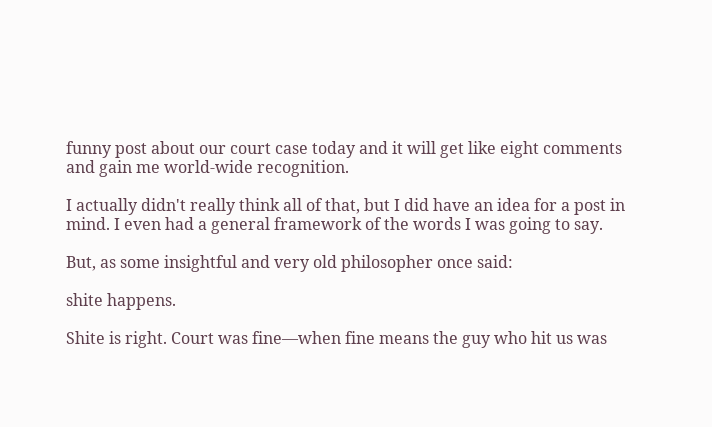funny post about our court case today and it will get like eight comments and gain me world-wide recognition.

I actually didn't really think all of that, but I did have an idea for a post in mind. I even had a general framework of the words I was going to say.

But, as some insightful and very old philosopher once said:

shite happens.

Shite is right. Court was fine—when fine means the guy who hit us was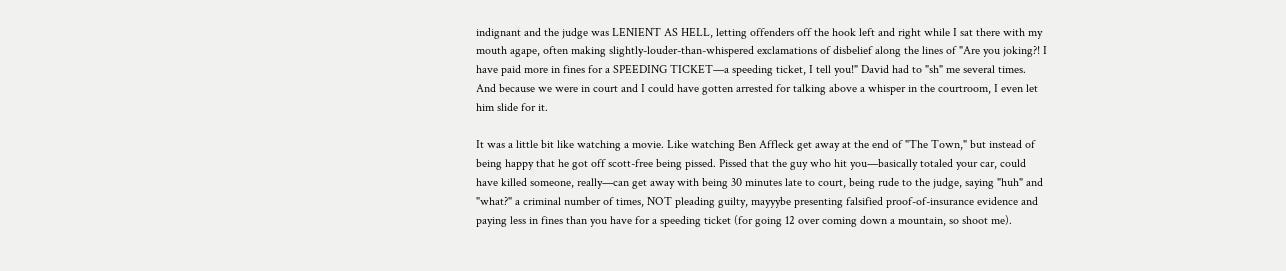indignant and the judge was LENIENT AS HELL, letting offenders off the hook left and right while I sat there with my mouth agape, often making slightly-louder-than-whispered exclamations of disbelief along the lines of "Are you joking?! I have paid more in fines for a SPEEDING TICKET—a speeding ticket, I tell you!" David had to "sh" me several times. And because we were in court and I could have gotten arrested for talking above a whisper in the courtroom, I even let him slide for it.

It was a little bit like watching a movie. Like watching Ben Affleck get away at the end of "The Town," but instead of being happy that he got off scott-free being pissed. Pissed that the guy who hit you—basically totaled your car, could have killed someone, really—can get away with being 30 minutes late to court, being rude to the judge, saying "huh" and "what?" a criminal number of times, NOT pleading guilty, mayyybe presenting falsified proof-of-insurance evidence and paying less in fines than you have for a speeding ticket (for going 12 over coming down a mountain, so shoot me).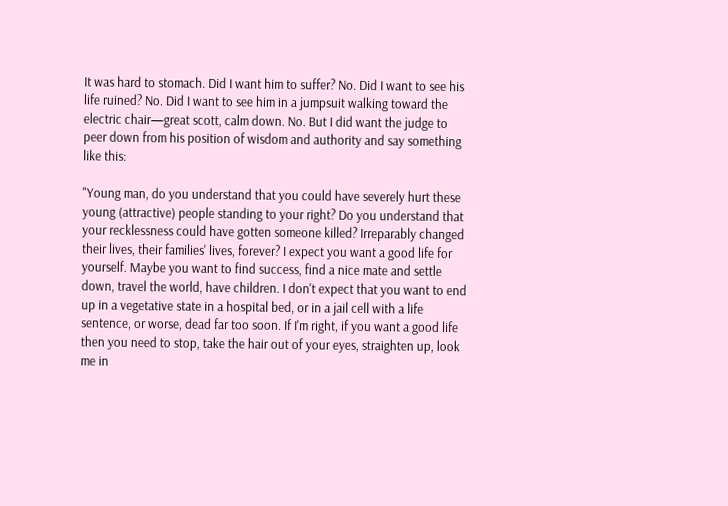It was hard to stomach. Did I want him to suffer? No. Did I want to see his life ruined? No. Did I want to see him in a jumpsuit walking toward the electric chair—great scott, calm down. No. But I did want the judge to peer down from his position of wisdom and authority and say something like this:

"Young man, do you understand that you could have severely hurt these young (attractive) people standing to your right? Do you understand that your recklessness could have gotten someone killed? Irreparably changed their lives, their families' lives, forever? I expect you want a good life for yourself. Maybe you want to find success, find a nice mate and settle down, travel the world, have children. I don't expect that you want to end up in a vegetative state in a hospital bed, or in a jail cell with a life sentence, or worse, dead far too soon. If I'm right, if you want a good life then you need to stop, take the hair out of your eyes, straighten up, look me in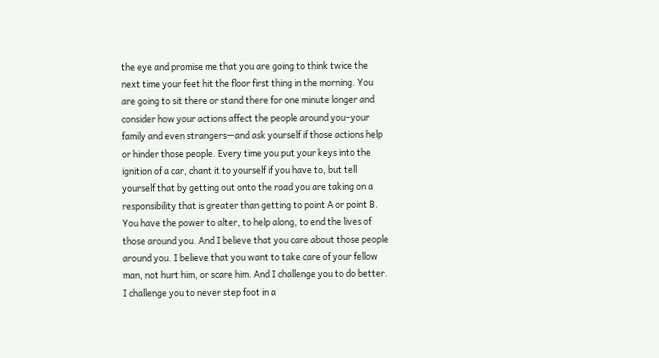the eye and promise me that you are going to think twice the next time your feet hit the floor first thing in the morning. You are going to sit there or stand there for one minute longer and consider how your actions affect the people around you–your family and even strangers—and ask yourself if those actions help or hinder those people. Every time you put your keys into the ignition of a car, chant it to yourself if you have to, but tell yourself that by getting out onto the road you are taking on a responsibility that is greater than getting to point A or point B. You have the power to alter, to help along, to end the lives of those around you. And I believe that you care about those people around you. I believe that you want to take care of your fellow man, not hurt him, or scare him. And I challenge you to do better. I challenge you to never step foot in a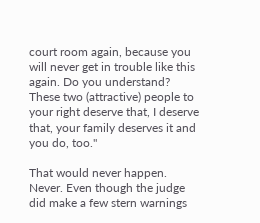court room again, because you will never get in trouble like this again. Do you understand? These two (attractive) people to your right deserve that, I deserve that, your family deserves it and you do, too."

That would never happen. Never. Even though the judge did make a few stern warnings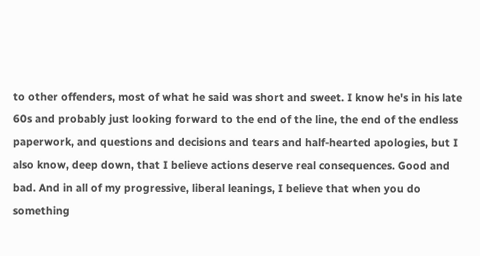to other offenders, most of what he said was short and sweet. I know he's in his late 60s and probably just looking forward to the end of the line, the end of the endless paperwork, and questions and decisions and tears and half-hearted apologies, but I also know, deep down, that I believe actions deserve real consequences. Good and bad. And in all of my progressive, liberal leanings, I believe that when you do something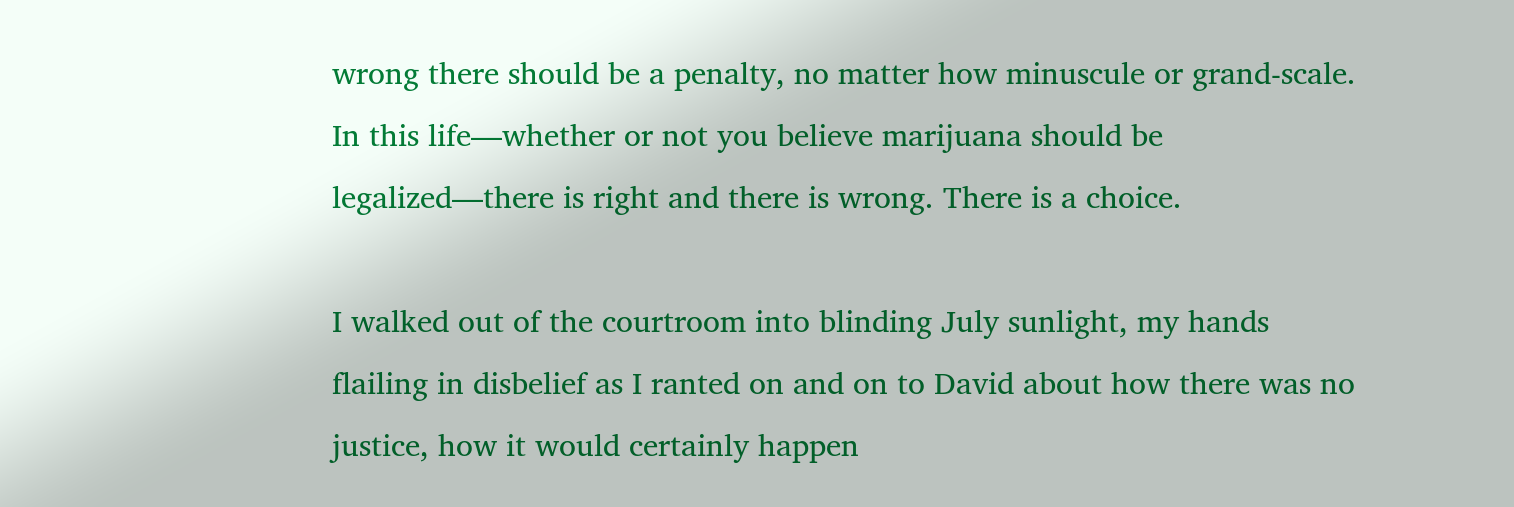wrong there should be a penalty, no matter how minuscule or grand-scale. In this life—whether or not you believe marijuana should be legalized—there is right and there is wrong. There is a choice.

I walked out of the courtroom into blinding July sunlight, my hands flailing in disbelief as I ranted on and on to David about how there was no justice, how it would certainly happen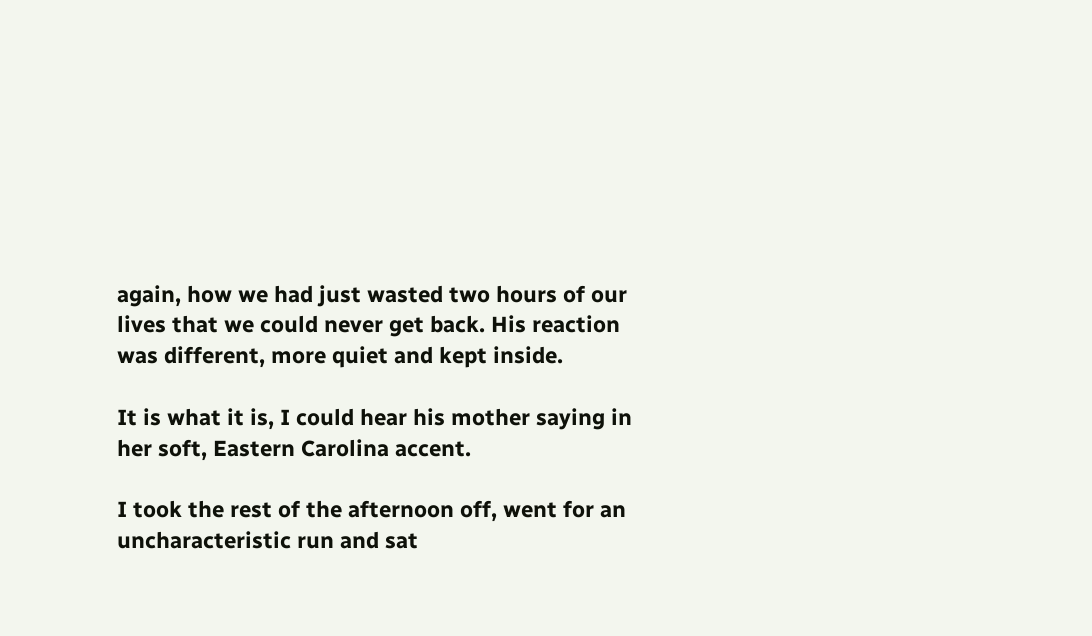again, how we had just wasted two hours of our lives that we could never get back. His reaction was different, more quiet and kept inside.

It is what it is, I could hear his mother saying in her soft, Eastern Carolina accent.

I took the rest of the afternoon off, went for an uncharacteristic run and sat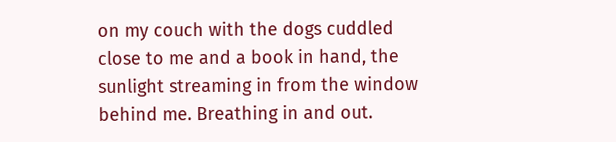on my couch with the dogs cuddled close to me and a book in hand, the sunlight streaming in from the window behind me. Breathing in and out.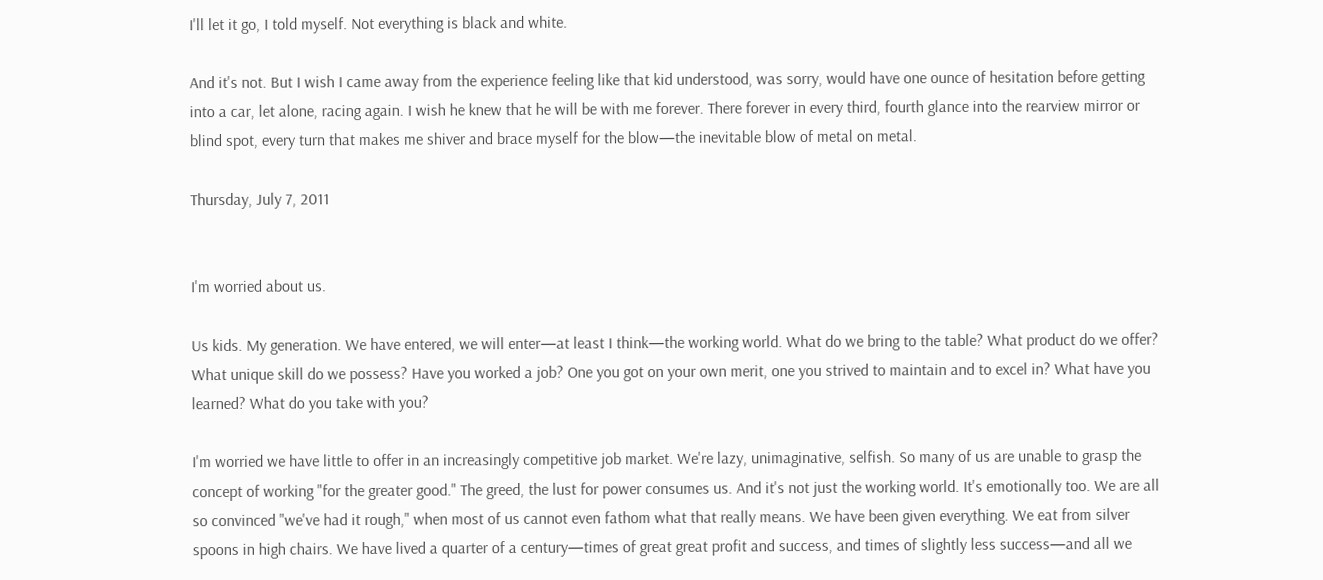I'll let it go, I told myself. Not everything is black and white.

And it's not. But I wish I came away from the experience feeling like that kid understood, was sorry, would have one ounce of hesitation before getting into a car, let alone, racing again. I wish he knew that he will be with me forever. There forever in every third, fourth glance into the rearview mirror or blind spot, every turn that makes me shiver and brace myself for the blow—the inevitable blow of metal on metal.

Thursday, July 7, 2011


I'm worried about us.

Us kids. My generation. We have entered, we will enter—at least I think—the working world. What do we bring to the table? What product do we offer? What unique skill do we possess? Have you worked a job? One you got on your own merit, one you strived to maintain and to excel in? What have you learned? What do you take with you?

I'm worried we have little to offer in an increasingly competitive job market. We're lazy, unimaginative, selfish. So many of us are unable to grasp the concept of working "for the greater good." The greed, the lust for power consumes us. And it's not just the working world. It's emotionally too. We are all so convinced "we've had it rough," when most of us cannot even fathom what that really means. We have been given everything. We eat from silver spoons in high chairs. We have lived a quarter of a century—times of great great profit and success, and times of slightly less success—and all we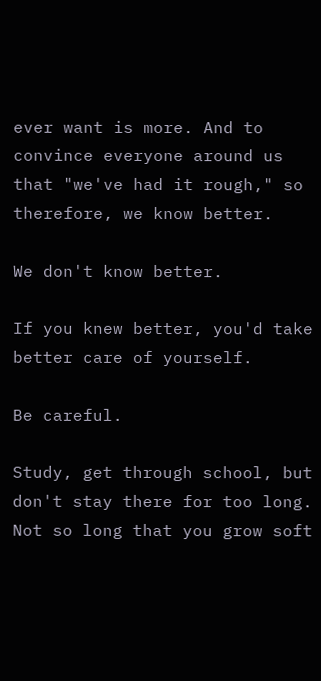ever want is more. And to convince everyone around us that "we've had it rough," so therefore, we know better.

We don't know better.

If you knew better, you'd take better care of yourself.

Be careful.

Study, get through school, but don't stay there for too long. Not so long that you grow soft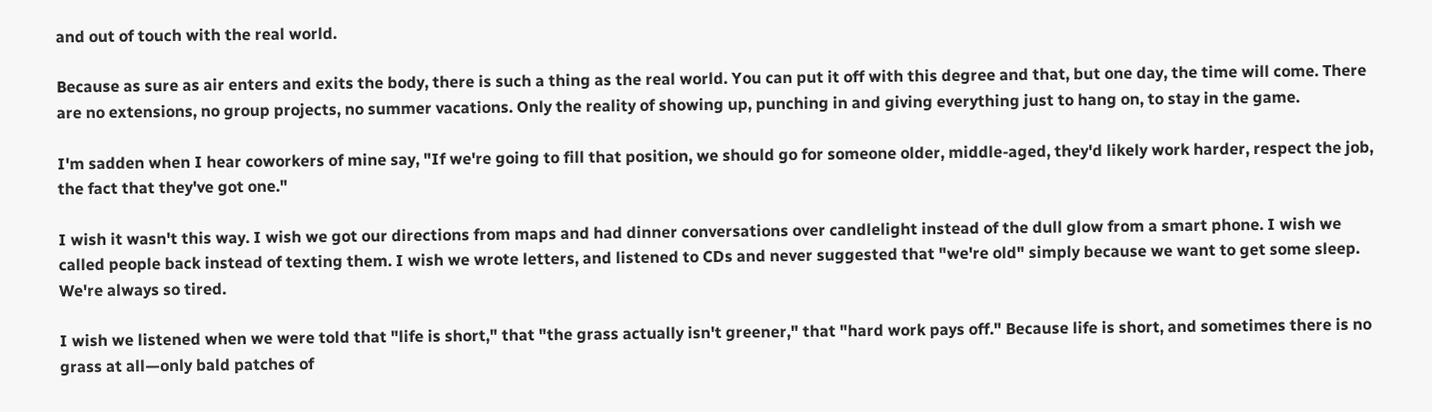and out of touch with the real world.

Because as sure as air enters and exits the body, there is such a thing as the real world. You can put it off with this degree and that, but one day, the time will come. There are no extensions, no group projects, no summer vacations. Only the reality of showing up, punching in and giving everything just to hang on, to stay in the game.

I'm sadden when I hear coworkers of mine say, "If we're going to fill that position, we should go for someone older, middle-aged, they'd likely work harder, respect the job, the fact that they've got one."

I wish it wasn't this way. I wish we got our directions from maps and had dinner conversations over candlelight instead of the dull glow from a smart phone. I wish we called people back instead of texting them. I wish we wrote letters, and listened to CDs and never suggested that "we're old" simply because we want to get some sleep. We're always so tired.

I wish we listened when we were told that "life is short," that "the grass actually isn't greener," that "hard work pays off." Because life is short, and sometimes there is no grass at all—only bald patches of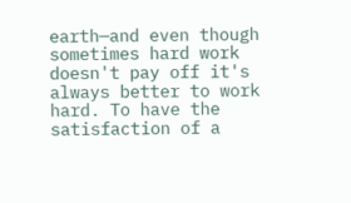earth—and even though sometimes hard work doesn't pay off it's always better to work hard. To have the satisfaction of a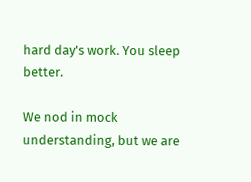hard day's work. You sleep better.

We nod in mock understanding, but we are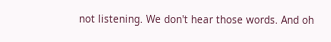not listening. We don't hear those words. And oh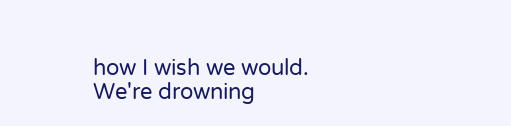how I wish we would. We're drowning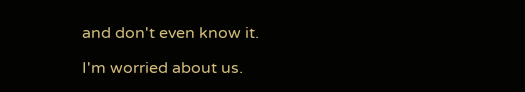and don't even know it.

I'm worried about us.